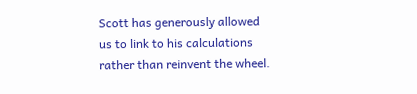Scott has generously allowed us to link to his calculations rather than reinvent the wheel.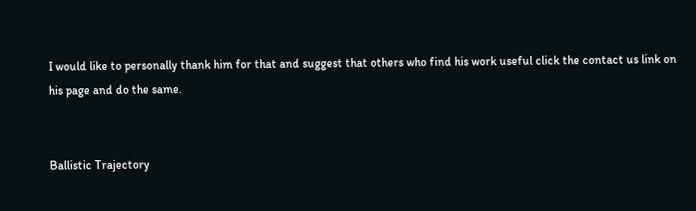I would like to personally thank him for that and suggest that others who find his work useful click the contact us link on his page and do the same.


Ballistic Trajectory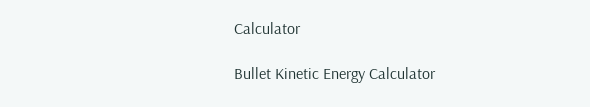Calculator

Bullet Kinetic Energy Calculator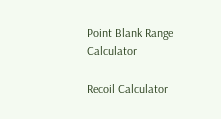Point Blank Range Calculator

Recoil Calculator